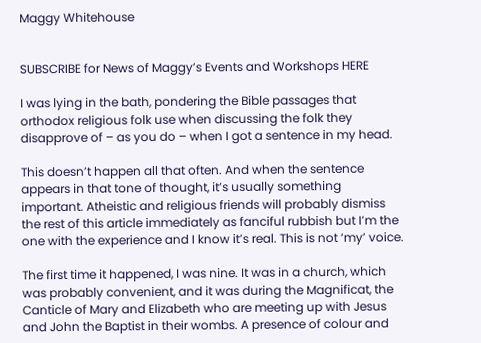Maggy Whitehouse


SUBSCRIBE for News of Maggy’s Events and Workshops HERE

I was lying in the bath, pondering the Bible passages that orthodox religious folk use when discussing the folk they disapprove of – as you do – when I got a sentence in my head.

This doesn’t happen all that often. And when the sentence appears in that tone of thought, it’s usually something important. Atheistic and religious friends will probably dismiss the rest of this article immediately as fanciful rubbish but I’m the one with the experience and I know it’s real. This is not ‘my’ voice.

The first time it happened, I was nine. It was in a church, which was probably convenient, and it was during the Magnificat, the Canticle of Mary and Elizabeth who are meeting up with Jesus and John the Baptist in their wombs. A presence of colour and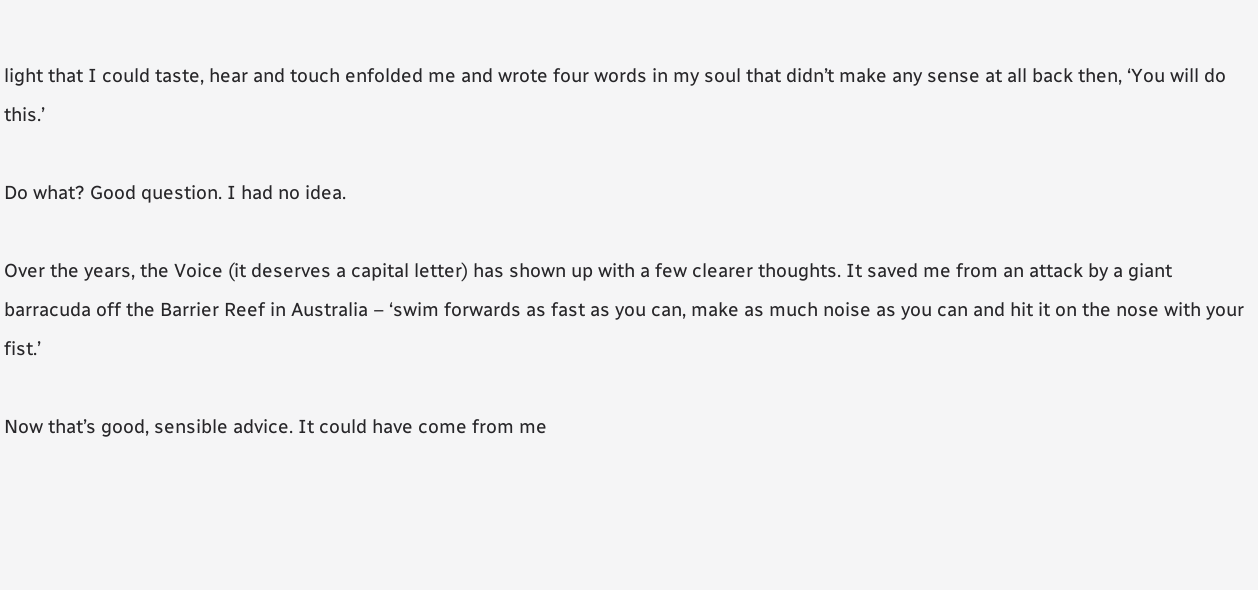light that I could taste, hear and touch enfolded me and wrote four words in my soul that didn’t make any sense at all back then, ‘You will do this.’

Do what? Good question. I had no idea.

Over the years, the Voice (it deserves a capital letter) has shown up with a few clearer thoughts. It saved me from an attack by a giant barracuda off the Barrier Reef in Australia – ‘swim forwards as fast as you can, make as much noise as you can and hit it on the nose with your fist.’

Now that’s good, sensible advice. It could have come from me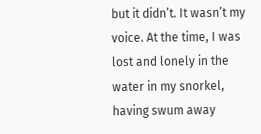but it didn’t. It wasn’t my voice. At the time, I was lost and lonely in the water in my snorkel, having swum away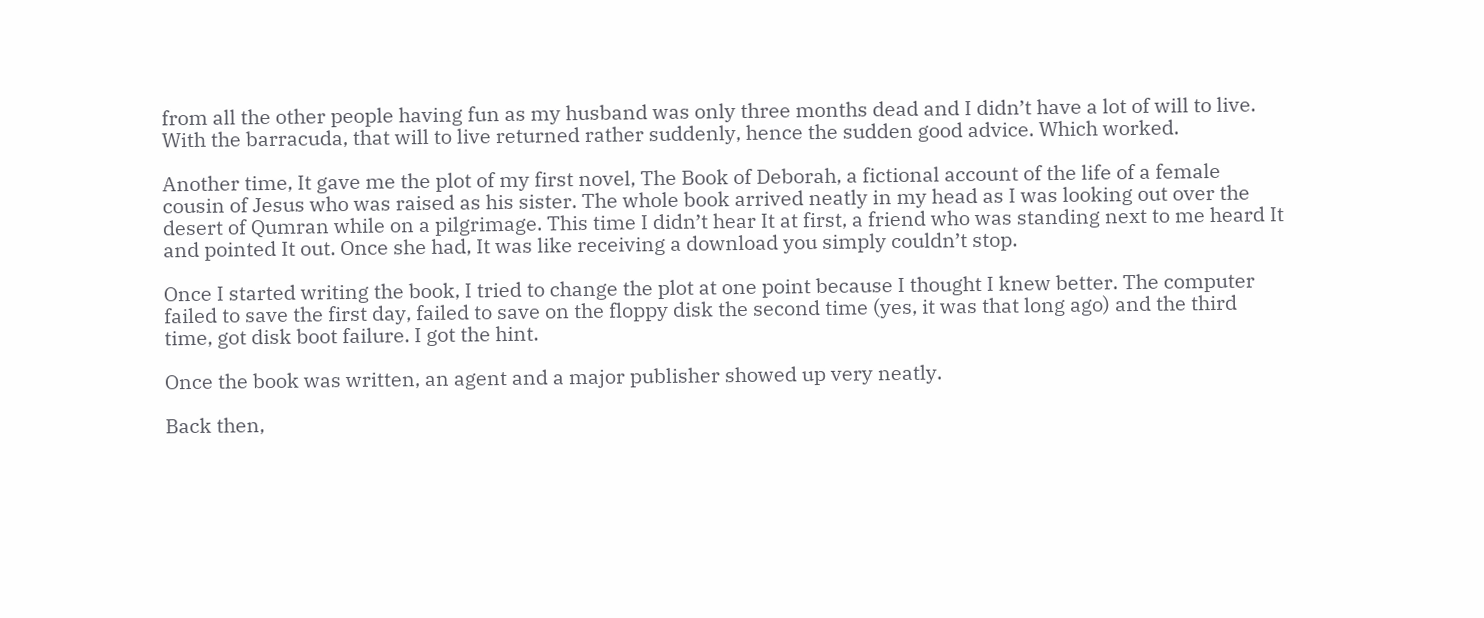from all the other people having fun as my husband was only three months dead and I didn’t have a lot of will to live. With the barracuda, that will to live returned rather suddenly, hence the sudden good advice. Which worked.

Another time, It gave me the plot of my first novel, The Book of Deborah, a fictional account of the life of a female cousin of Jesus who was raised as his sister. The whole book arrived neatly in my head as I was looking out over the desert of Qumran while on a pilgrimage. This time I didn’t hear It at first, a friend who was standing next to me heard It and pointed It out. Once she had, It was like receiving a download you simply couldn’t stop.

Once I started writing the book, I tried to change the plot at one point because I thought I knew better. The computer failed to save the first day, failed to save on the floppy disk the second time (yes, it was that long ago) and the third time, got disk boot failure. I got the hint.

Once the book was written, an agent and a major publisher showed up very neatly.

Back then,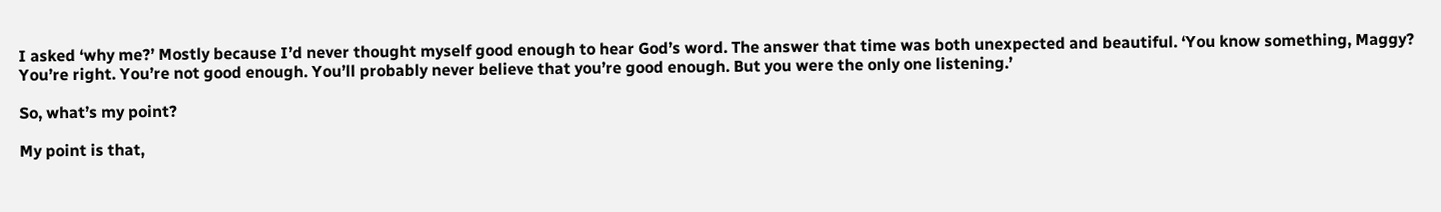I asked ‘why me?’ Mostly because I’d never thought myself good enough to hear God’s word. The answer that time was both unexpected and beautiful. ‘You know something, Maggy? You’re right. You’re not good enough. You’ll probably never believe that you’re good enough. But you were the only one listening.’

So, what’s my point?

My point is that,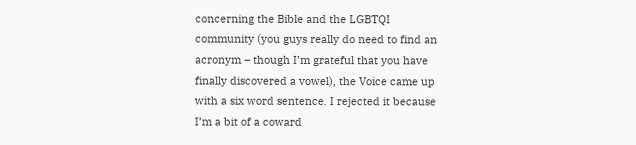concerning the Bible and the LGBTQI community (you guys really do need to find an acronym – though I’m grateful that you have finally discovered a vowel), the Voice came up with a six word sentence. I rejected it because I’m a bit of a coward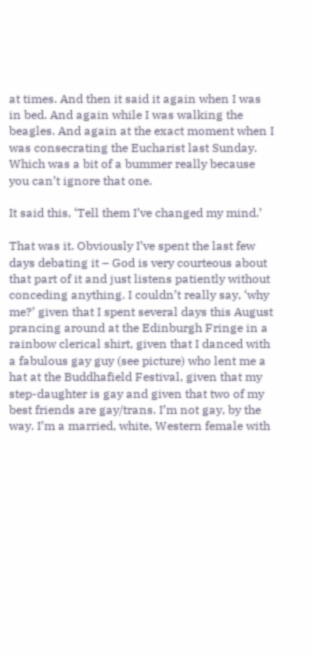at times. And then it said it again when I was in bed. And again while I was walking the beagles. And again at the exact moment when I was consecrating the Eucharist last Sunday. Which was a bit of a bummer really because you can’t ignore that one.

It said this, ‘Tell them I’ve changed my mind.’

That was it. Obviously I’ve spent the last few days debating it – God is very courteous about that part of it and just listens patiently without conceding anything. I couldn’t really say, ‘why me?’ given that I spent several days this August prancing around at the Edinburgh Fringe in a rainbow clerical shirt, given that I danced with a fabulous gay guy (see picture) who lent me a hat at the Buddhafield Festival, given that my step-daughter is gay and given that two of my best friends are gay/trans. I’m not gay, by the way. I’m a married, white, Western female with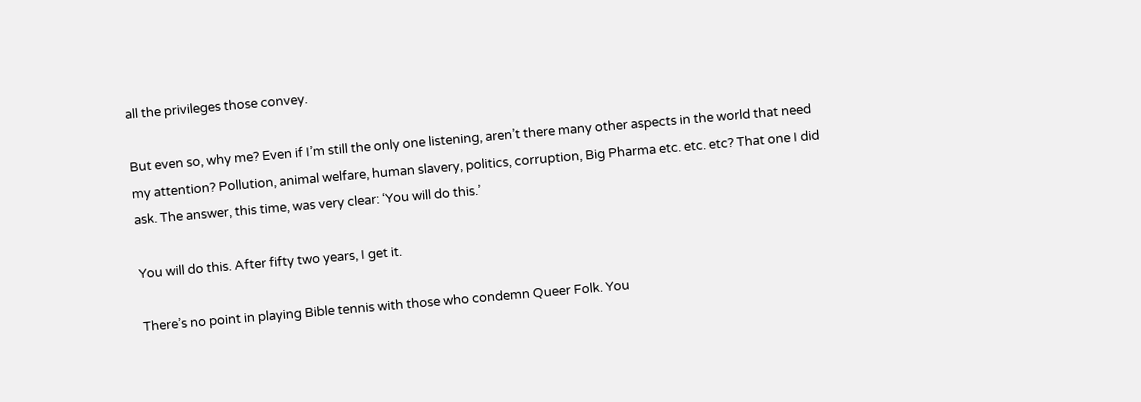all the privileges those convey.

But even so, why me? Even if I’m still the only one listening, aren’t there many other aspects in the world that need my attention? Pollution, animal welfare, human slavery, politics, corruption, Big Pharma etc. etc. etc? That one I did ask. The answer, this time, was very clear: ‘You will do this.’

You will do this. After fifty two years, I get it.

There’s no point in playing Bible tennis with those who condemn Queer Folk. You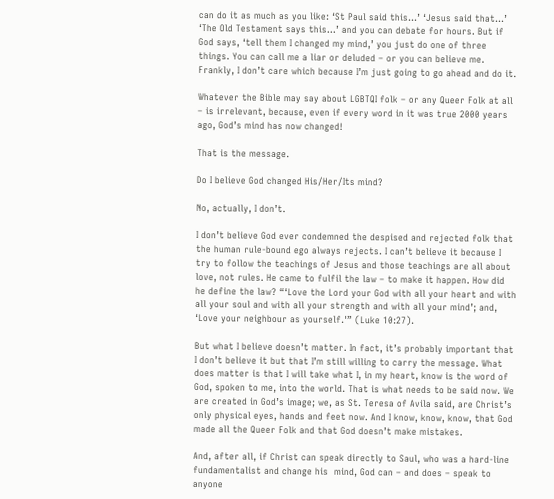can do it as much as you like: ‘St Paul said this…’ ‘Jesus said that…’ ‘The Old Testament says this…’ and you can debate for hours. But if God says, ‘tell them I changed my mind,’ you just do one of three things. You can call me a liar or deluded – or you can believe me.  Frankly, I don’t care which because I’m just going to go ahead and do it.

Whatever the Bible may say about LGBTQI folk – or any Queer Folk at all – is irrelevant, because, even if every word in it was true 2000 years ago, God’s mind has now changed!

That is the message.

Do I believe God changed His/Her/Its mind?

No, actually, I don’t.

I don’t believe God ever condemned the despised and rejected folk that the human rule-bound ego always rejects. I can’t believe it because I try to follow the teachings of Jesus and those teachings are all about love, not rules. He came to fulfil the law – to make it happen. How did he define the law? “‘Love the Lord your God with all your heart and with all your soul and with all your strength and with all your mind’; and, ‘Love your neighbour as yourself.'” (Luke 10:27).

But what I believe doesn’t matter. In fact, it’s probably important that I don’t believe it but that I’m still willing to carry the message. What does matter is that I will take what I, in my heart, know is the word of God, spoken to me, into the world. That is what needs to be said now. We are created in God’s image; we, as St. Teresa of Avila said, are Christ’s only physical eyes, hands and feet now. And I know, know, know, that God made all the Queer Folk and that God doesn’t make mistakes.

And, after all, if Christ can speak directly to Saul, who was a hard-line fundamentalist and change his  mind, God can – and does – speak to anyone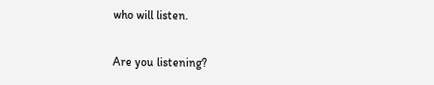who will listen.

Are you listening?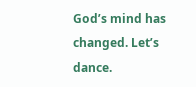God’s mind has changed. Let’s dance.